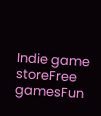Indie game storeFree gamesFun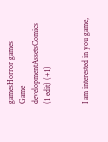gamesHorror games
Game developmentAssetsComics
(1 edit) (+1)


I am interested in you game,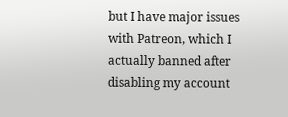but I have major issues with Patreon, which I actually banned after disabling my account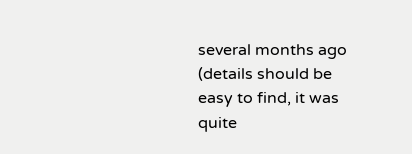several months ago (details should be easy to find, it was quite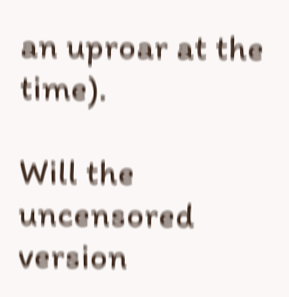an uproar at the time).

Will the uncensored version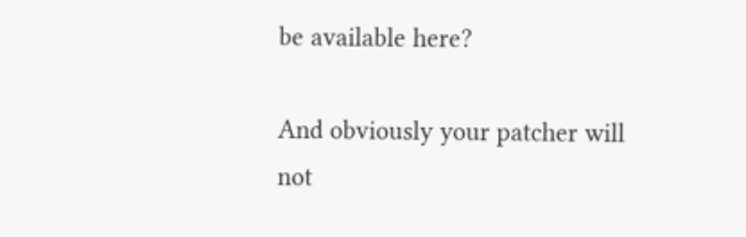be available here?

And obviously your patcher will not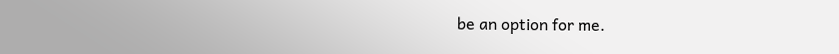be an option for me.